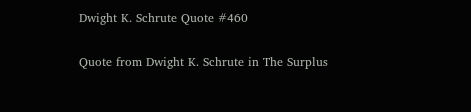Dwight K. Schrute Quote #460

Quote from Dwight K. Schrute in The Surplus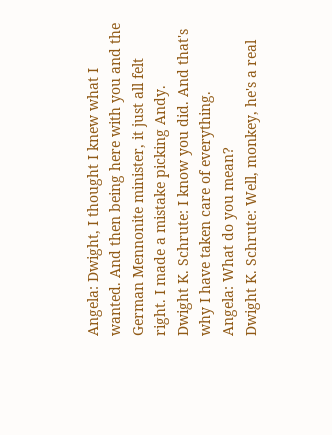Angela: Dwight, I thought I knew what I wanted. And then being here with you and the German Mennonite minister, it just all felt right. I made a mistake picking Andy.
Dwight K. Schrute: I know you did. And that's why I have taken care of everything.
Angela: What do you mean?
Dwight K. Schrute: Well, monkey, he's a real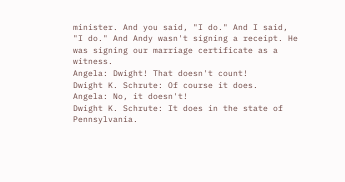minister. And you said, "I do." And I said, "I do." And Andy wasn't signing a receipt. He was signing our marriage certificate as a witness.
Angela: Dwight! That doesn't count!
Dwight K. Schrute: Of course it does.
Angela: No, it doesn't!
Dwight K. Schrute: It does in the state of Pennsylvania.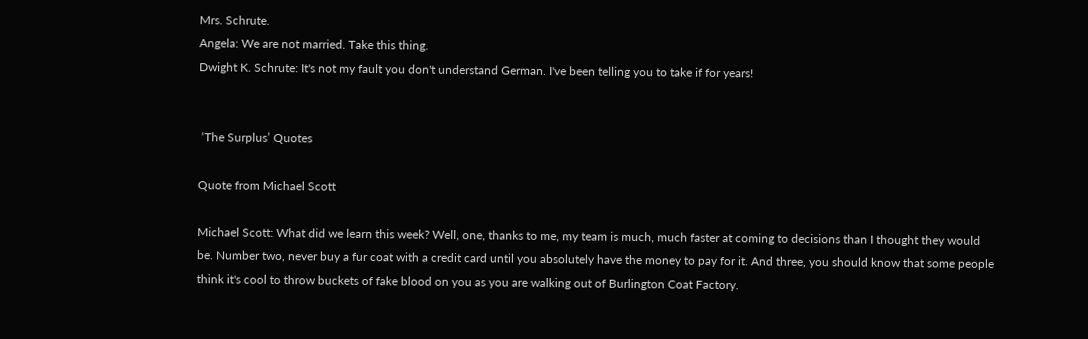Mrs. Schrute.
Angela: We are not married. Take this thing.
Dwight K. Schrute: It's not my fault you don't understand German. I've been telling you to take if for years!


 ‘The Surplus’ Quotes

Quote from Michael Scott

Michael Scott: What did we learn this week? Well, one, thanks to me, my team is much, much faster at coming to decisions than I thought they would be. Number two, never buy a fur coat with a credit card until you absolutely have the money to pay for it. And three, you should know that some people think it's cool to throw buckets of fake blood on you as you are walking out of Burlington Coat Factory.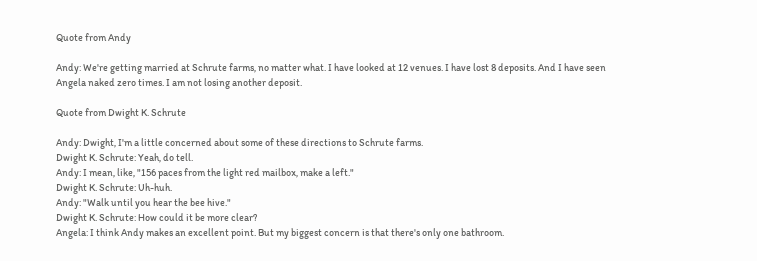Quote from Andy

Andy: We're getting married at Schrute farms, no matter what. I have looked at 12 venues. I have lost 8 deposits. And I have seen Angela naked zero times. I am not losing another deposit.

Quote from Dwight K. Schrute

Andy: Dwight, I'm a little concerned about some of these directions to Schrute farms.
Dwight K. Schrute: Yeah, do tell.
Andy: I mean, like, "156 paces from the light red mailbox, make a left."
Dwight K. Schrute: Uh-huh.
Andy: "Walk until you hear the bee hive."
Dwight K. Schrute: How could it be more clear?
Angela: I think Andy makes an excellent point. But my biggest concern is that there's only one bathroom.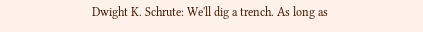Dwight K. Schrute: We'll dig a trench. As long as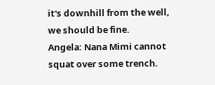it's downhill from the well, we should be fine.
Angela: Nana Mimi cannot squat over some trench.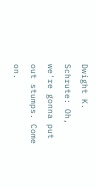Dwight K. Schrute: Oh, we're gonna put out stumps. Come on.